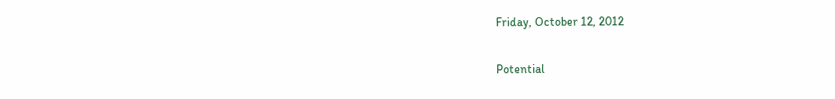Friday, October 12, 2012

Potential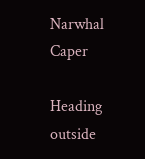Narwhal Caper

Heading outside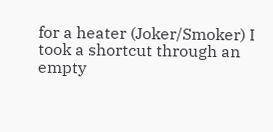for a heater (Joker/Smoker) I took a shortcut through an empty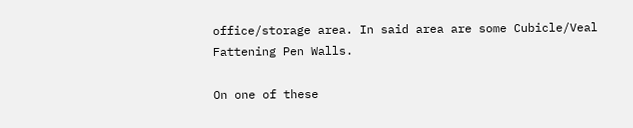office/storage area. In said area are some Cubicle/Veal Fattening Pen Walls.

On one of these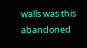walls was this abandoned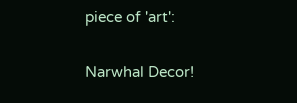piece of 'art':

Narwhal Decor!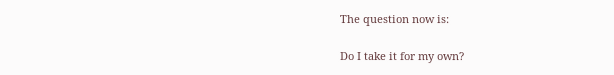The question now is:

Do I take it for my own?